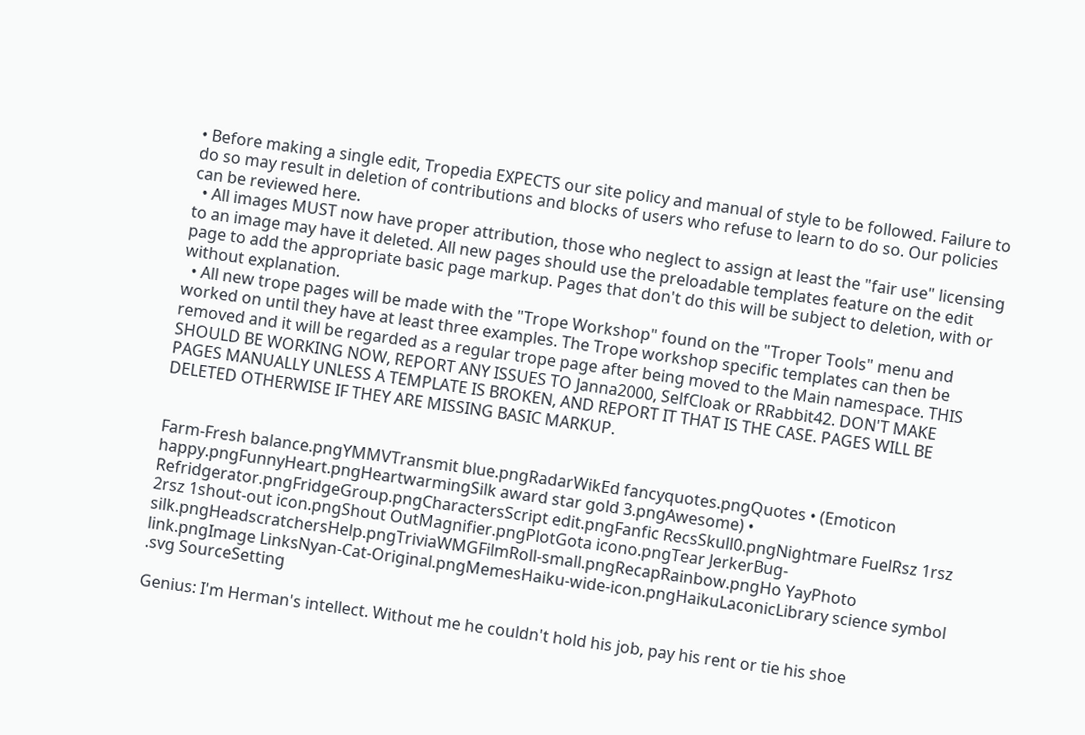• Before making a single edit, Tropedia EXPECTS our site policy and manual of style to be followed. Failure to do so may result in deletion of contributions and blocks of users who refuse to learn to do so. Our policies can be reviewed here.
  • All images MUST now have proper attribution, those who neglect to assign at least the "fair use" licensing to an image may have it deleted. All new pages should use the preloadable templates feature on the edit page to add the appropriate basic page markup. Pages that don't do this will be subject to deletion, with or without explanation.
  • All new trope pages will be made with the "Trope Workshop" found on the "Troper Tools" menu and worked on until they have at least three examples. The Trope workshop specific templates can then be removed and it will be regarded as a regular trope page after being moved to the Main namespace. THIS SHOULD BE WORKING NOW, REPORT ANY ISSUES TO Janna2000, SelfCloak or RRabbit42. DON'T MAKE PAGES MANUALLY UNLESS A TEMPLATE IS BROKEN, AND REPORT IT THAT IS THE CASE. PAGES WILL BE DELETED OTHERWISE IF THEY ARE MISSING BASIC MARKUP.


Farm-Fresh balance.pngYMMVTransmit blue.pngRadarWikEd fancyquotes.pngQuotes • (Emoticon happy.pngFunnyHeart.pngHeartwarmingSilk award star gold 3.pngAwesome) • Refridgerator.pngFridgeGroup.pngCharactersScript edit.pngFanfic RecsSkull0.pngNightmare FuelRsz 1rsz 2rsz 1shout-out icon.pngShout OutMagnifier.pngPlotGota icono.pngTear JerkerBug-silk.pngHeadscratchersHelp.pngTriviaWMGFilmRoll-small.pngRecapRainbow.pngHo YayPhoto link.pngImage LinksNyan-Cat-Original.pngMemesHaiku-wide-icon.pngHaikuLaconicLibrary science symbol .svg SourceSetting

Genius: I'm Herman's intellect. Without me he couldn't hold his job, pay his rent or tie his shoe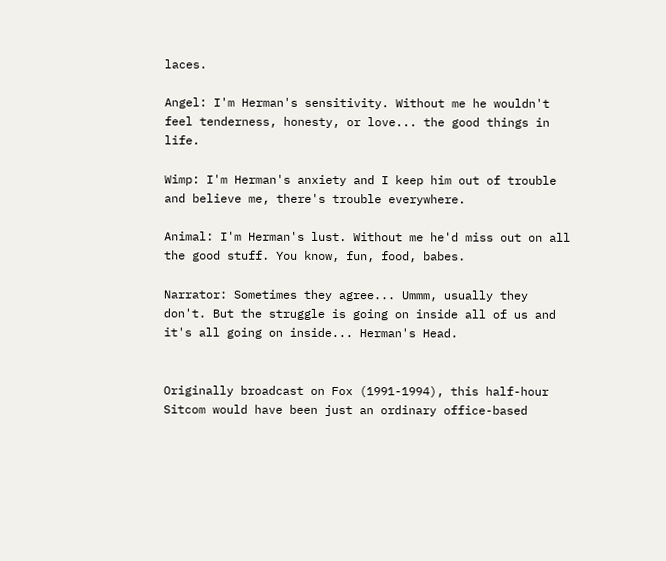laces.

Angel: I'm Herman's sensitivity. Without me he wouldn't feel tenderness, honesty, or love... the good things in life.

Wimp: I'm Herman's anxiety and I keep him out of trouble and believe me, there's trouble everywhere.

Animal: I'm Herman's lust. Without me he'd miss out on all the good stuff. You know, fun, food, babes.

Narrator: Sometimes they agree... Ummm, usually they don't. But the struggle is going on inside all of us and it's all going on inside... Herman's Head.


Originally broadcast on Fox (1991-1994), this half-hour Sitcom would have been just an ordinary office-based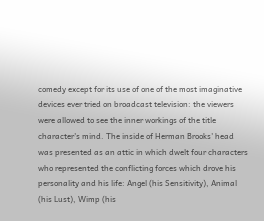comedy except for its use of one of the most imaginative devices ever tried on broadcast television: the viewers were allowed to see the inner workings of the title character's mind. The inside of Herman Brooks' head was presented as an attic in which dwelt four characters who represented the conflicting forces which drove his personality and his life: Angel (his Sensitivity), Animal (his Lust), Wimp (his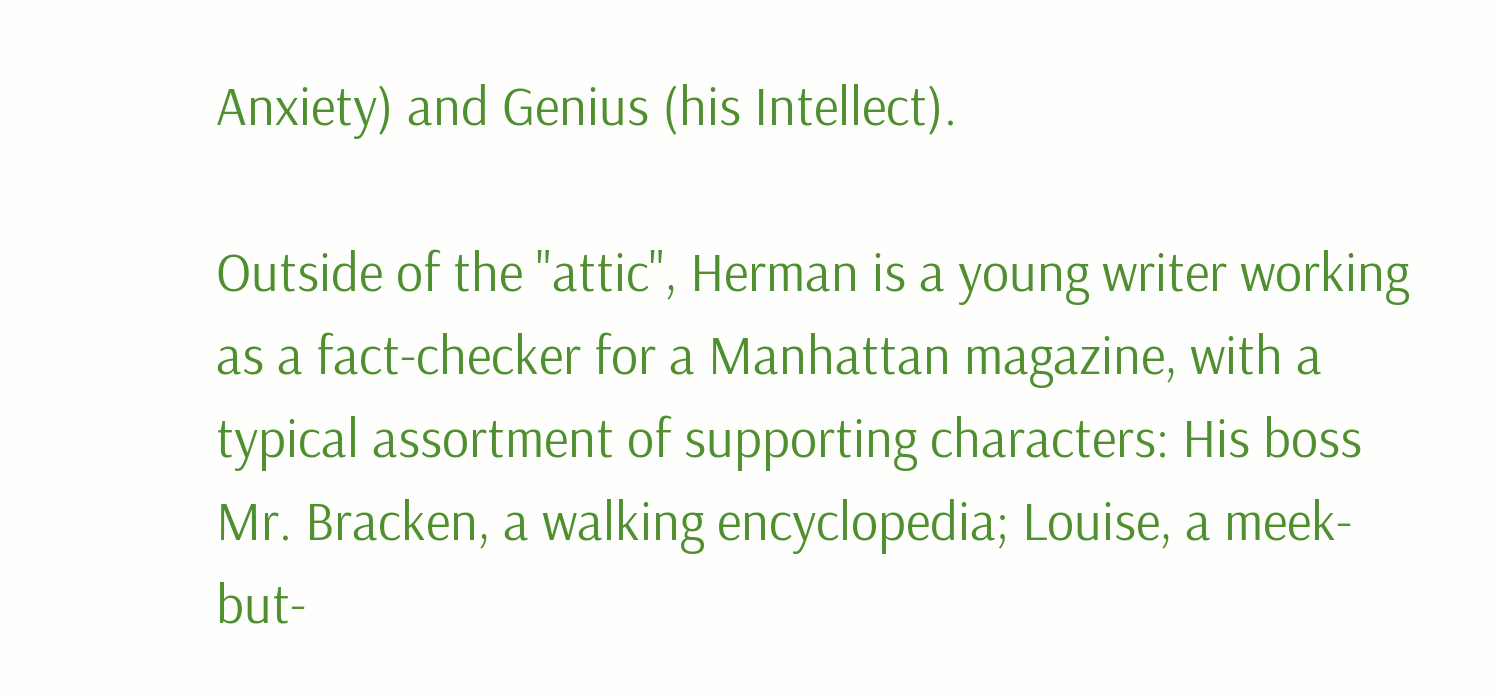Anxiety) and Genius (his Intellect).

Outside of the "attic", Herman is a young writer working as a fact-checker for a Manhattan magazine, with a typical assortment of supporting characters: His boss Mr. Bracken, a walking encyclopedia; Louise, a meek-but-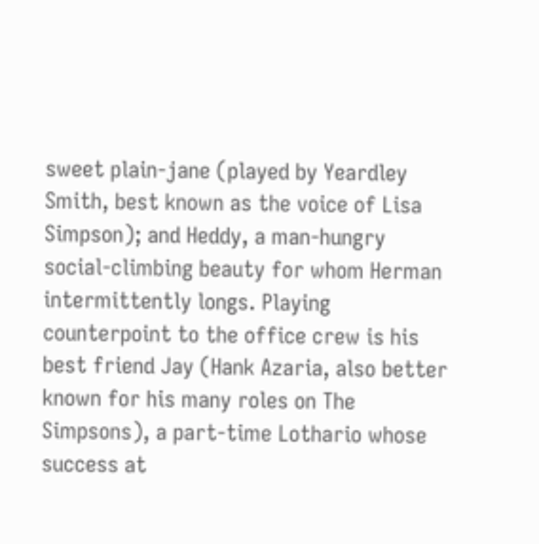sweet plain-jane (played by Yeardley Smith, best known as the voice of Lisa Simpson); and Heddy, a man-hungry social-climbing beauty for whom Herman intermittently longs. Playing counterpoint to the office crew is his best friend Jay (Hank Azaria, also better known for his many roles on The Simpsons), a part-time Lothario whose success at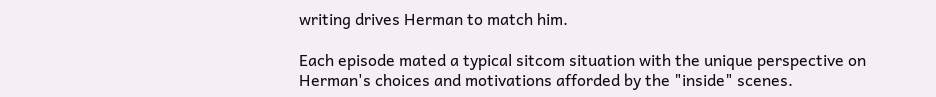writing drives Herman to match him.

Each episode mated a typical sitcom situation with the unique perspective on Herman's choices and motivations afforded by the "inside" scenes.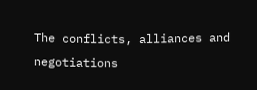The conflicts, alliances and negotiations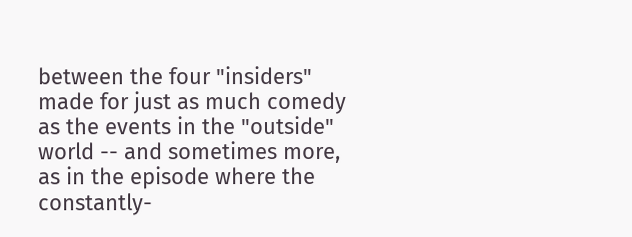between the four "insiders" made for just as much comedy as the events in the "outside" world -- and sometimes more, as in the episode where the constantly-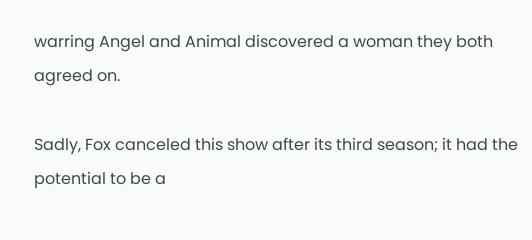warring Angel and Animal discovered a woman they both agreed on.

Sadly, Fox canceled this show after its third season; it had the potential to be a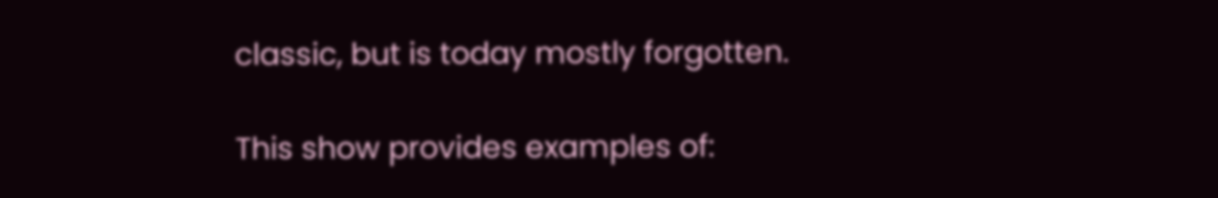classic, but is today mostly forgotten.

This show provides examples of: